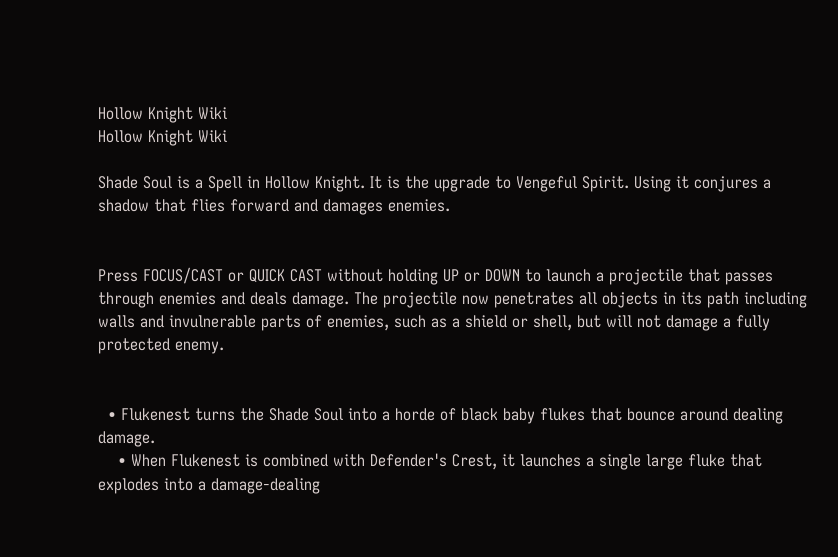Hollow Knight Wiki
Hollow Knight Wiki

Shade Soul is a Spell in Hollow Knight. It is the upgrade to Vengeful Spirit. Using it conjures a shadow that flies forward and damages enemies.


Press FOCUS/CAST or QUICK CAST without holding UP or DOWN to launch a projectile that passes through enemies and deals damage. The projectile now penetrates all objects in its path including walls and invulnerable parts of enemies, such as a shield or shell, but will not damage a fully protected enemy.


  • Flukenest turns the Shade Soul into a horde of black baby flukes that bounce around dealing damage.
    • When Flukenest is combined with Defender's Crest, it launches a single large fluke that explodes into a damage-dealing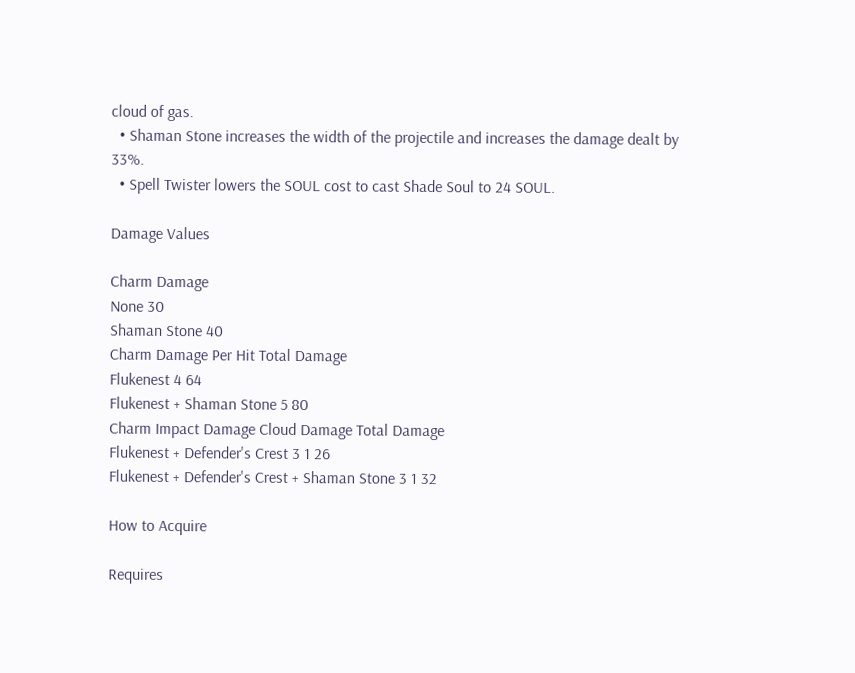cloud of gas.
  • Shaman Stone increases the width of the projectile and increases the damage dealt by 33%.
  • Spell Twister lowers the SOUL cost to cast Shade Soul to 24 SOUL.

Damage Values

Charm Damage
None 30
Shaman Stone 40
Charm Damage Per Hit Total Damage
Flukenest 4 64
Flukenest + Shaman Stone 5 80
Charm Impact Damage Cloud Damage Total Damage
Flukenest + Defender's Crest 3 1 26
Flukenest + Defender's Crest + Shaman Stone 3 1 32

How to Acquire

Requires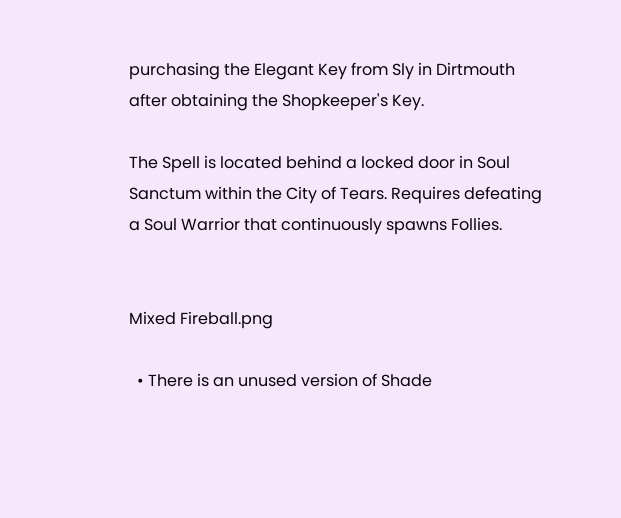purchasing the Elegant Key from Sly in Dirtmouth after obtaining the Shopkeeper's Key.

The Spell is located behind a locked door in Soul Sanctum within the City of Tears. Requires defeating a Soul Warrior that continuously spawns Follies.


Mixed Fireball.png

  • There is an unused version of Shade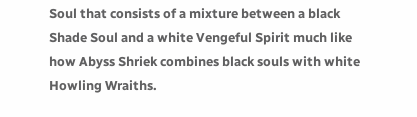Soul that consists of a mixture between a black Shade Soul and a white Vengeful Spirit much like how Abyss Shriek combines black souls with white Howling Wraiths.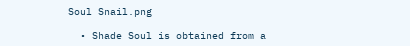Soul Snail.png

  • Shade Soul is obtained from a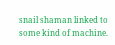snail shaman linked to some kind of machine.